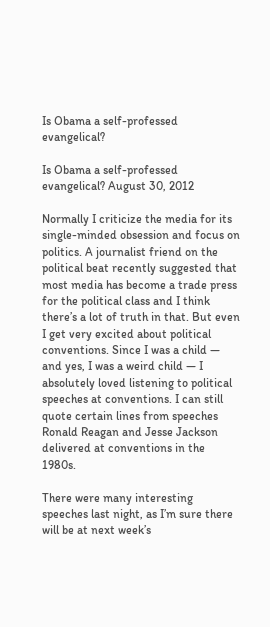Is Obama a self-professed evangelical?

Is Obama a self-professed evangelical? August 30, 2012

Normally I criticize the media for its single-minded obsession and focus on politics. A journalist friend on the political beat recently suggested that most media has become a trade press for the political class and I think there’s a lot of truth in that. But even I get very excited about political conventions. Since I was a child — and yes, I was a weird child — I absolutely loved listening to political speeches at conventions. I can still quote certain lines from speeches Ronald Reagan and Jesse Jackson delivered at conventions in the 1980s.

There were many interesting speeches last night, as I’m sure there will be at next week’s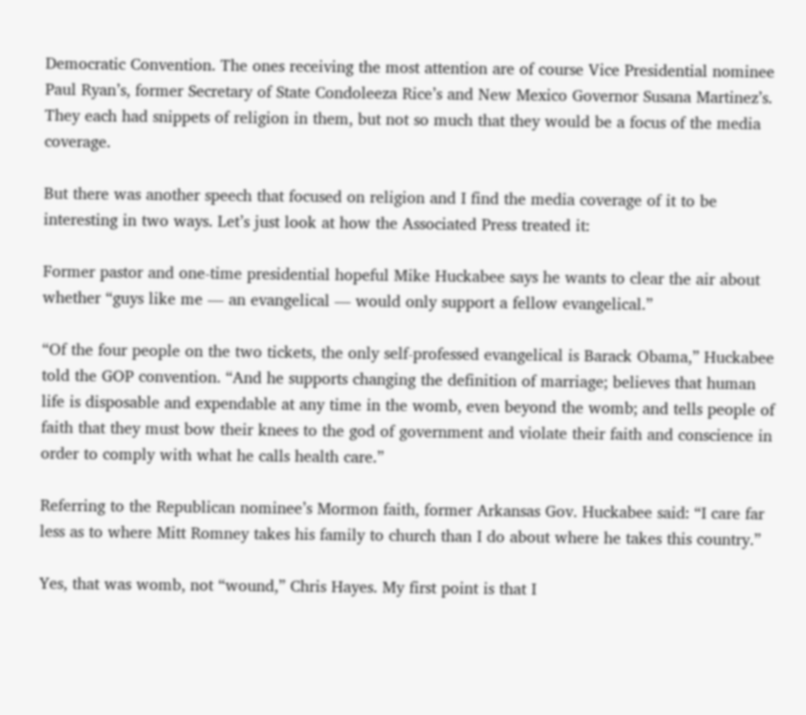Democratic Convention. The ones receiving the most attention are of course Vice Presidential nominee Paul Ryan’s, former Secretary of State Condoleeza Rice’s and New Mexico Governor Susana Martinez’s. They each had snippets of religion in them, but not so much that they would be a focus of the media coverage.

But there was another speech that focused on religion and I find the media coverage of it to be interesting in two ways. Let’s just look at how the Associated Press treated it:

Former pastor and one-time presidential hopeful Mike Huckabee says he wants to clear the air about whether “guys like me — an evangelical — would only support a fellow evangelical.”

“Of the four people on the two tickets, the only self-professed evangelical is Barack Obama,” Huckabee told the GOP convention. “And he supports changing the definition of marriage; believes that human life is disposable and expendable at any time in the womb, even beyond the womb; and tells people of faith that they must bow their knees to the god of government and violate their faith and conscience in order to comply with what he calls health care.”

Referring to the Republican nominee’s Mormon faith, former Arkansas Gov. Huckabee said: “I care far less as to where Mitt Romney takes his family to church than I do about where he takes this country.”

Yes, that was womb, not “wound,” Chris Hayes. My first point is that I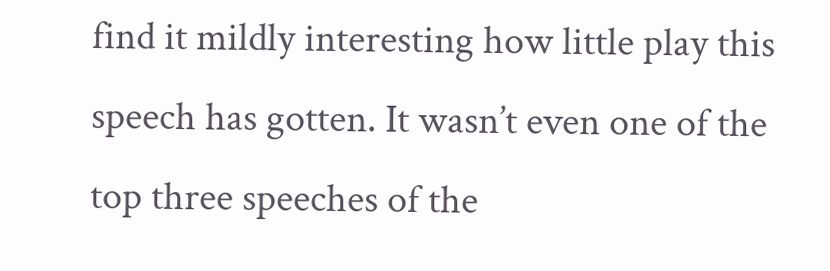find it mildly interesting how little play this speech has gotten. It wasn’t even one of the top three speeches of the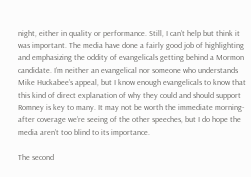night, either in quality or performance. Still, I can’t help but think it was important. The media have done a fairly good job of highlighting and emphasizing the oddity of evangelicals getting behind a Mormon candidate. I’m neither an evangelical nor someone who understands Mike Huckabee’s appeal, but I know enough evangelicals to know that this kind of direct explanation of why they could and should support Romney is key to many. It may not be worth the immediate morning-after coverage we’re seeing of the other speeches, but I do hope the media aren’t too blind to its importance.

The second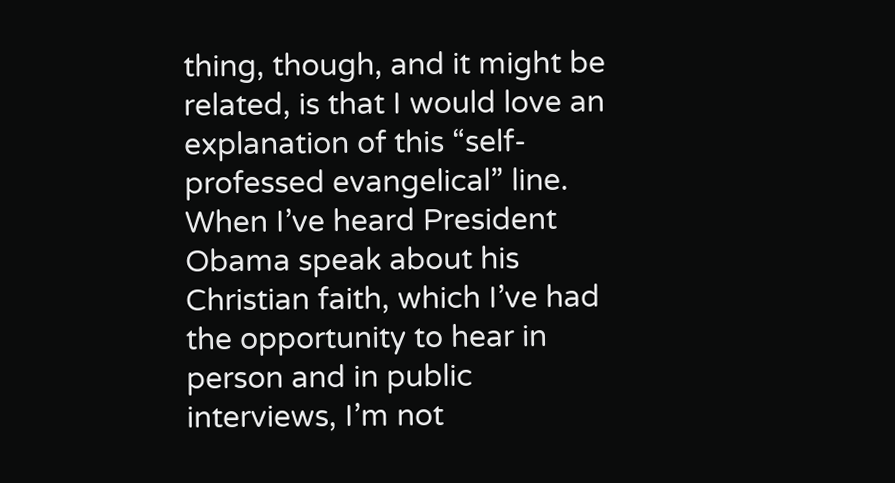thing, though, and it might be related, is that I would love an explanation of this “self-professed evangelical” line. When I’ve heard President Obama speak about his Christian faith, which I’ve had the opportunity to hear in person and in public interviews, I’m not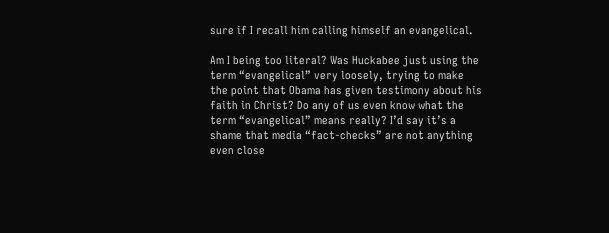sure if I recall him calling himself an evangelical.

Am I being too literal? Was Huckabee just using the term “evangelical” very loosely, trying to make the point that Obama has given testimony about his faith in Christ? Do any of us even know what the term “evangelical” means really? I’d say it’s a shame that media “fact-checks” are not anything even close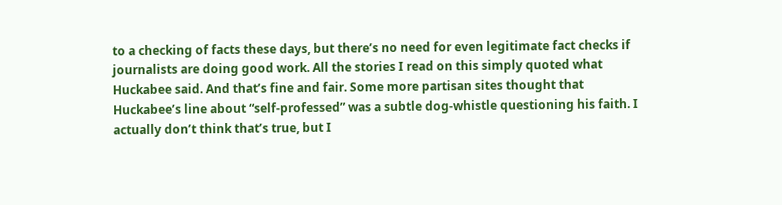to a checking of facts these days, but there’s no need for even legitimate fact checks if journalists are doing good work. All the stories I read on this simply quoted what Huckabee said. And that’s fine and fair. Some more partisan sites thought that Huckabee’s line about “self-professed” was a subtle dog-whistle questioning his faith. I actually don’t think that’s true, but I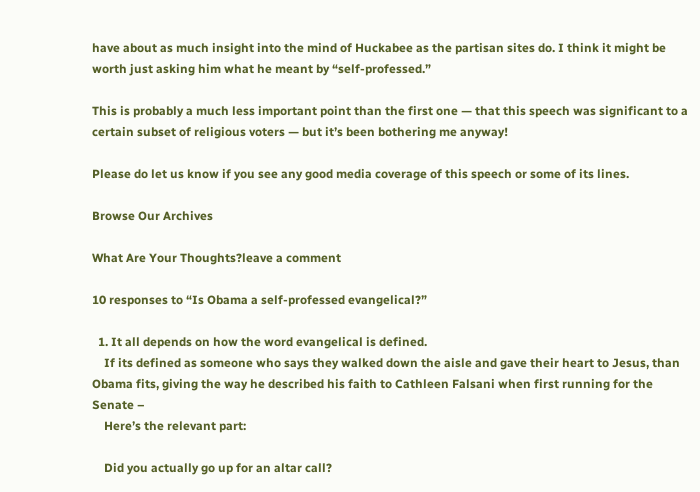have about as much insight into the mind of Huckabee as the partisan sites do. I think it might be worth just asking him what he meant by “self-professed.”

This is probably a much less important point than the first one — that this speech was significant to a certain subset of religious voters — but it’s been bothering me anyway!

Please do let us know if you see any good media coverage of this speech or some of its lines.

Browse Our Archives

What Are Your Thoughts?leave a comment

10 responses to “Is Obama a self-professed evangelical?”

  1. It all depends on how the word evangelical is defined.
    If its defined as someone who says they walked down the aisle and gave their heart to Jesus, than Obama fits, giving the way he described his faith to Cathleen Falsani when first running for the Senate –
    Here’s the relevant part:

    Did you actually go up for an altar call?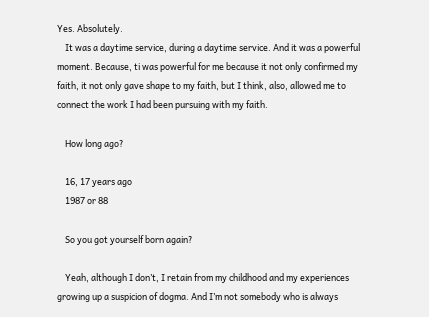Yes. Absolutely.
    It was a daytime service, during a daytime service. And it was a powerful moment. Because, ti was powerful for me because it not only confirmed my faith, it not only gave shape to my faith, but I think, also, allowed me to connect the work I had been pursuing with my faith.

    How long ago?

    16, 17 years ago
    1987 or 88

    So you got yourself born again?

    Yeah, although I don’t, I retain from my childhood and my experiences growing up a suspicion of dogma. And I’m not somebody who is always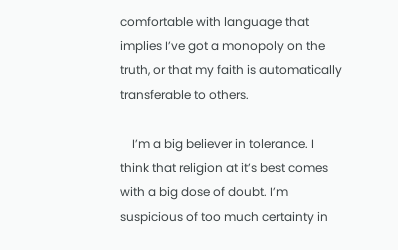comfortable with language that implies I’ve got a monopoly on the truth, or that my faith is automatically transferable to others.

    I’m a big believer in tolerance. I think that religion at it’s best comes with a big dose of doubt. I’m suspicious of too much certainty in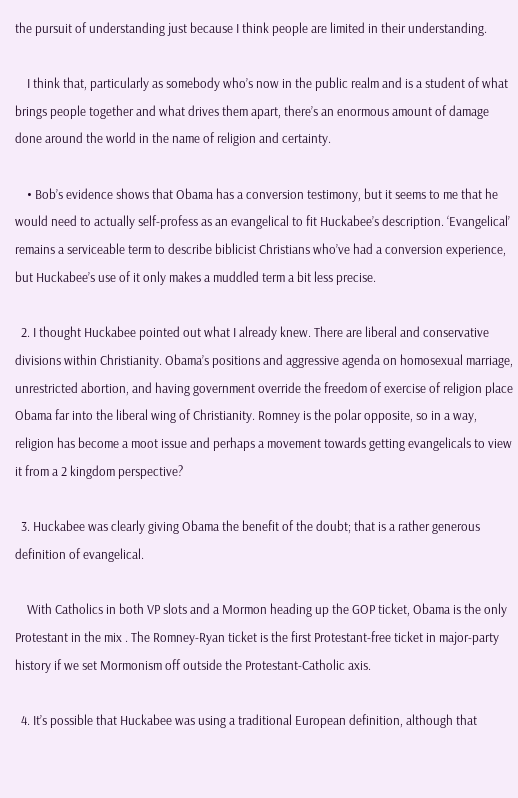the pursuit of understanding just because I think people are limited in their understanding.

    I think that, particularly as somebody who’s now in the public realm and is a student of what brings people together and what drives them apart, there’s an enormous amount of damage done around the world in the name of religion and certainty.

    • Bob’s evidence shows that Obama has a conversion testimony, but it seems to me that he would need to actually self-profess as an evangelical to fit Huckabee’s description. ‘Evangelical’ remains a serviceable term to describe biblicist Christians who’ve had a conversion experience, but Huckabee’s use of it only makes a muddled term a bit less precise.

  2. I thought Huckabee pointed out what I already knew. There are liberal and conservative divisions within Christianity. Obama’s positions and aggressive agenda on homosexual marriage, unrestricted abortion, and having government override the freedom of exercise of religion place Obama far into the liberal wing of Christianity. Romney is the polar opposite, so in a way, religion has become a moot issue and perhaps a movement towards getting evangelicals to view it from a 2 kingdom perspective?

  3. Huckabee was clearly giving Obama the benefit of the doubt; that is a rather generous definition of evangelical.

    With Catholics in both VP slots and a Mormon heading up the GOP ticket, Obama is the only Protestant in the mix . The Romney-Ryan ticket is the first Protestant-free ticket in major-party history if we set Mormonism off outside the Protestant-Catholic axis.

  4. It’s possible that Huckabee was using a traditional European definition, although that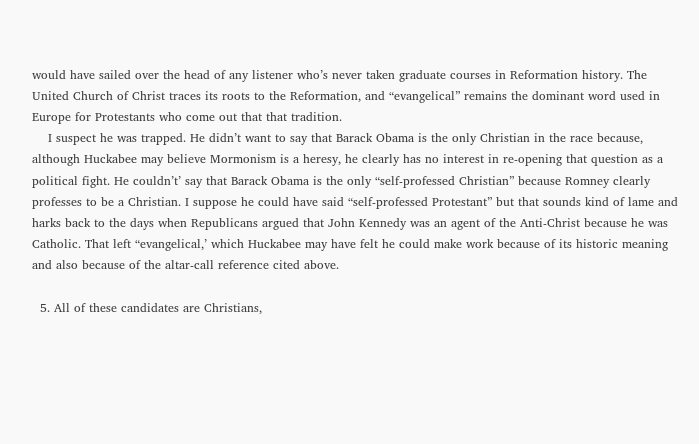would have sailed over the head of any listener who’s never taken graduate courses in Reformation history. The United Church of Christ traces its roots to the Reformation, and “evangelical” remains the dominant word used in Europe for Protestants who come out that that tradition.
    I suspect he was trapped. He didn’t want to say that Barack Obama is the only Christian in the race because, although Huckabee may believe Mormonism is a heresy, he clearly has no interest in re-opening that question as a political fight. He couldn’t’ say that Barack Obama is the only “self-professed Christian” because Romney clearly professes to be a Christian. I suppose he could have said “self-professed Protestant” but that sounds kind of lame and harks back to the days when Republicans argued that John Kennedy was an agent of the Anti-Christ because he was Catholic. That left “evangelical,’ which Huckabee may have felt he could make work because of its historic meaning and also because of the altar-call reference cited above.

  5. All of these candidates are Christians,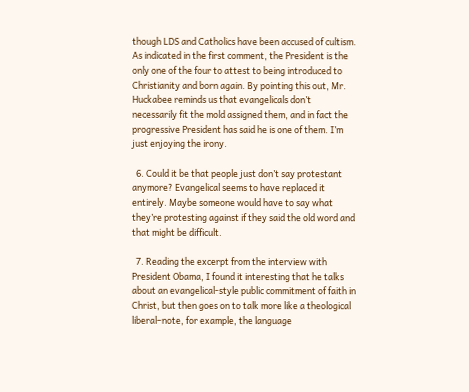though LDS and Catholics have been accused of cultism. As indicated in the first comment, the President is the only one of the four to attest to being introduced to Christianity and born again. By pointing this out, Mr. Huckabee reminds us that evangelicals don’t necessarily fit the mold assigned them, and in fact the progressive President has said he is one of them. I’m just enjoying the irony.

  6. Could it be that people just don’t say protestant anymore? Evangelical seems to have replaced it entirely. Maybe someone would have to say what they’re protesting against if they said the old word and that might be difficult.

  7. Reading the excerpt from the interview with President Obama, I found it interesting that he talks about an evangelical-style public commitment of faith in Christ, but then goes on to talk more like a theological liberal–note, for example, the language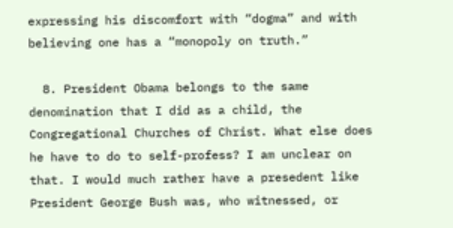expressing his discomfort with “dogma” and with believing one has a “monopoly on truth.”

  8. President Obama belongs to the same denomination that I did as a child, the Congregational Churches of Christ. What else does he have to do to self-profess? I am unclear on that. I would much rather have a presedent like President George Bush was, who witnessed, or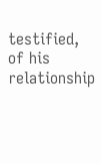testified, of his relationship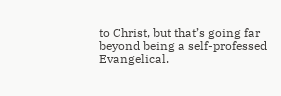to Christ, but that’s going far beyond being a self-professed Evangelical.